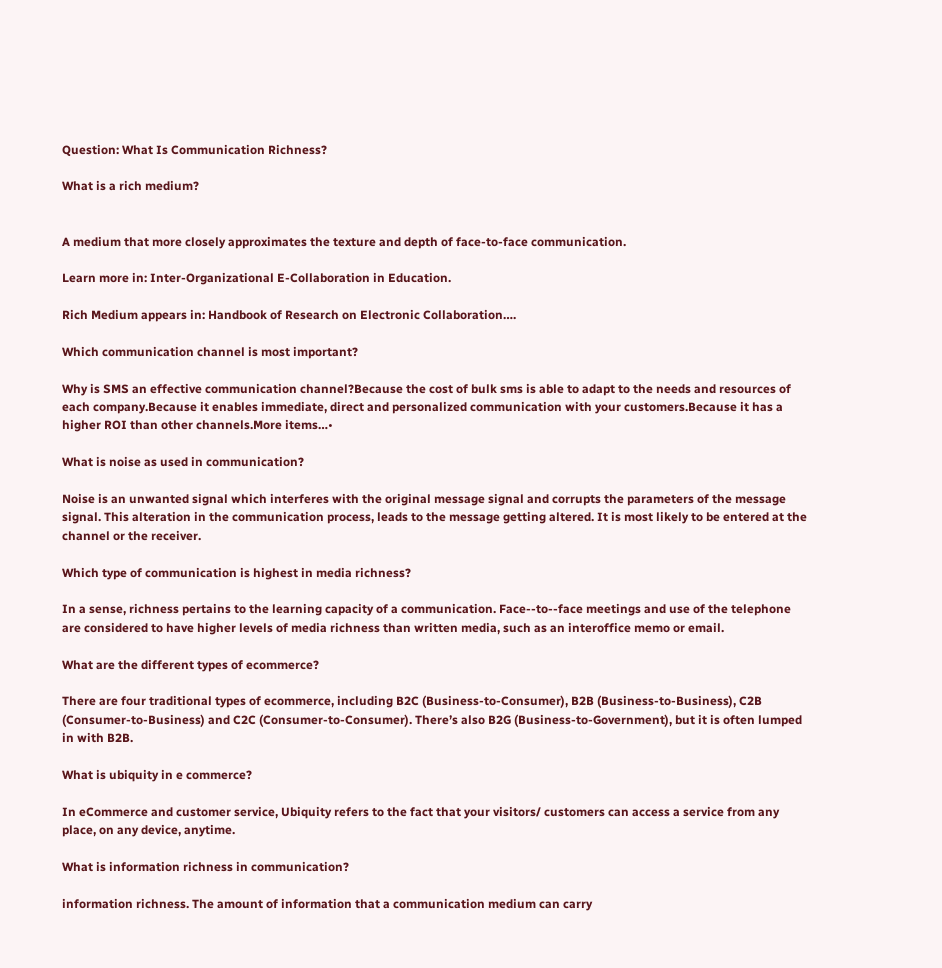Question: What Is Communication Richness?

What is a rich medium?


A medium that more closely approximates the texture and depth of face-to-face communication.

Learn more in: Inter-Organizational E-Collaboration in Education.

Rich Medium appears in: Handbook of Research on Electronic Collaboration….

Which communication channel is most important?

Why is SMS an effective communication channel?Because the cost of bulk sms is able to adapt to the needs and resources of each company.Because it enables immediate, direct and personalized communication with your customers.Because it has a higher ROI than other channels.More items…•

What is noise as used in communication?

Noise is an unwanted signal which interferes with the original message signal and corrupts the parameters of the message signal. This alteration in the communication process, leads to the message getting altered. It is most likely to be entered at the channel or the receiver.

Which type of communication is highest in media richness?

In a sense, richness pertains to the learning capacity of a communication. Face-‐to-‐face meetings and use of the telephone are considered to have higher levels of media richness than written media, such as an interoffice memo or email.

What are the different types of ecommerce?

There are four traditional types of ecommerce, including B2C (Business-to-Consumer), B2B (Business-to-Business), C2B (Consumer-to-Business) and C2C (Consumer-to-Consumer). There’s also B2G (Business-to-Government), but it is often lumped in with B2B.

What is ubiquity in e commerce?

In eCommerce and customer service, Ubiquity refers to the fact that your visitors/ customers can access a service from any place, on any device, anytime.

What is information richness in communication?

information richness. The amount of information that a communication medium can carry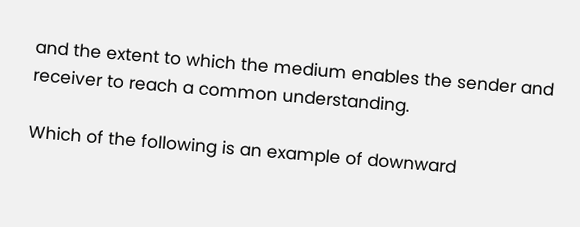and the extent to which the medium enables the sender and receiver to reach a common understanding.

Which of the following is an example of downward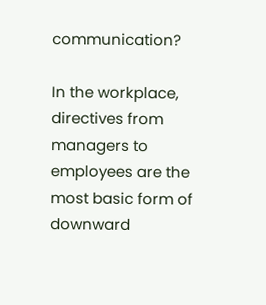communication?

In the workplace, directives from managers to employees are the most basic form of downward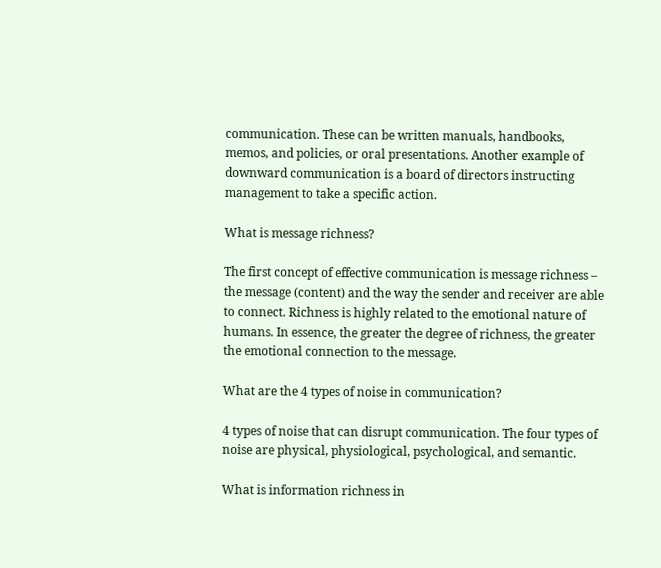communication. These can be written manuals, handbooks, memos, and policies, or oral presentations. Another example of downward communication is a board of directors instructing management to take a specific action.

What is message richness?

The first concept of effective communication is message richness – the message (content) and the way the sender and receiver are able to connect. Richness is highly related to the emotional nature of humans. In essence, the greater the degree of richness, the greater the emotional connection to the message.

What are the 4 types of noise in communication?

4 types of noise that can disrupt communication. The four types of noise are physical, physiological, psychological, and semantic.

What is information richness in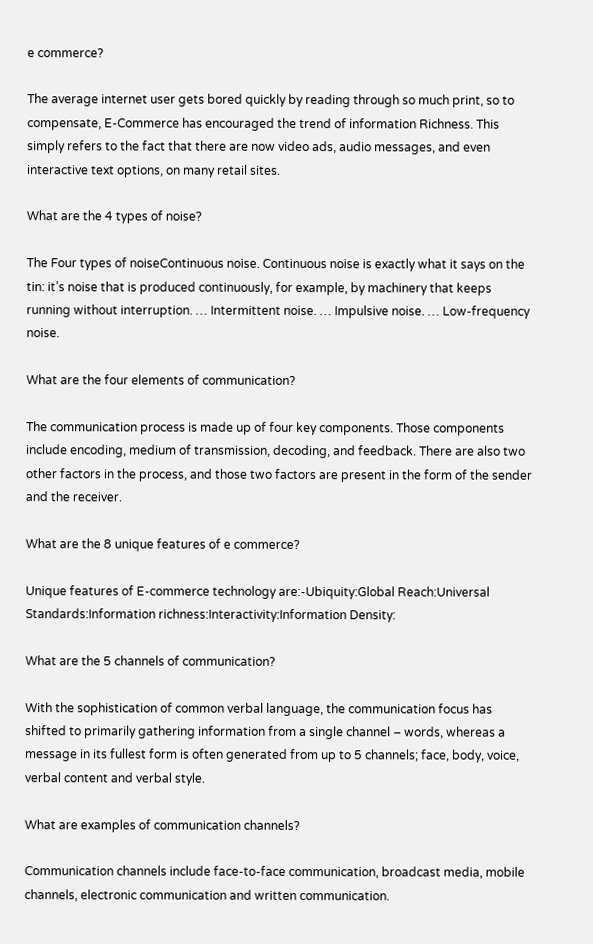e commerce?

The average internet user gets bored quickly by reading through so much print, so to compensate, E-Commerce has encouraged the trend of information Richness. This simply refers to the fact that there are now video ads, audio messages, and even interactive text options, on many retail sites.

What are the 4 types of noise?

The Four types of noiseContinuous noise. Continuous noise is exactly what it says on the tin: it’s noise that is produced continuously, for example, by machinery that keeps running without interruption. … Intermittent noise. … Impulsive noise. … Low-frequency noise.

What are the four elements of communication?

The communication process is made up of four key components. Those components include encoding, medium of transmission, decoding, and feedback. There are also two other factors in the process, and those two factors are present in the form of the sender and the receiver.

What are the 8 unique features of e commerce?

Unique features of E-commerce technology are:-Ubiquity:Global Reach:Universal Standards:Information richness:Interactivity:Information Density:

What are the 5 channels of communication?

With the sophistication of common verbal language, the communication focus has shifted to primarily gathering information from a single channel – words, whereas a message in its fullest form is often generated from up to 5 channels; face, body, voice, verbal content and verbal style.

What are examples of communication channels?

Communication channels include face-to-face communication, broadcast media, mobile channels, electronic communication and written communication.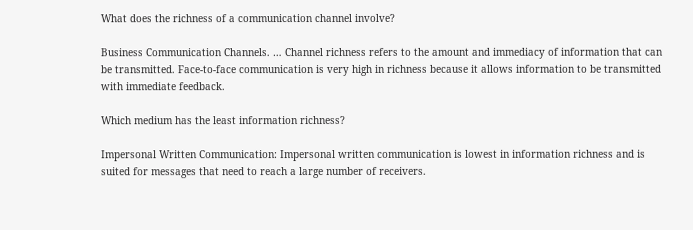What does the richness of a communication channel involve?

Business Communication Channels. … Channel richness refers to the amount and immediacy of information that can be transmitted. Face-to-face communication is very high in richness because it allows information to be transmitted with immediate feedback.

Which medium has the least information richness?

Impersonal Written Communication: Impersonal written communication is lowest in information richness and is suited for messages that need to reach a large number of receivers.